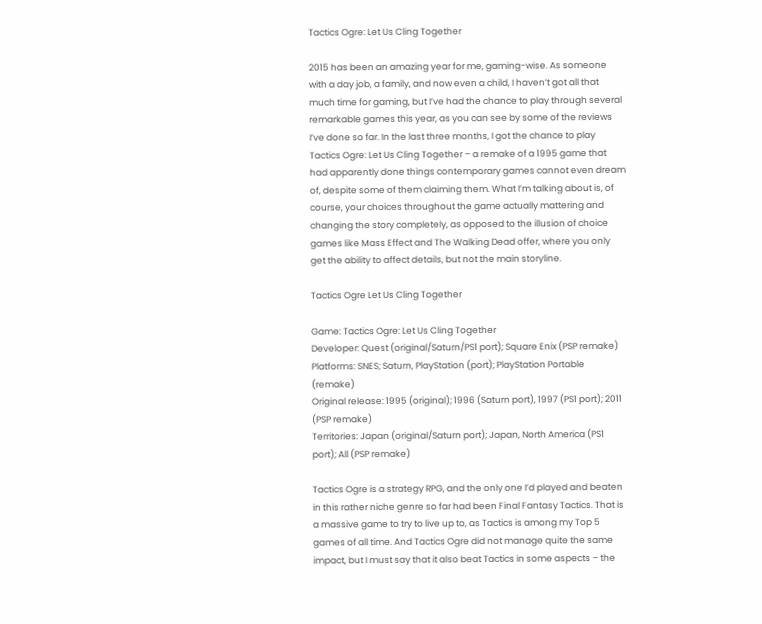Tactics Ogre: Let Us Cling Together

2015 has been an amazing year for me, gaming-wise. As someone with a day job, a family, and now even a child, I haven’t got all that much time for gaming, but I’ve had the chance to play through several remarkable games this year, as you can see by some of the reviews I’ve done so far. In the last three months, I got the chance to play Tactics Ogre: Let Us Cling Together – a remake of a 1995 game that had apparently done things contemporary games cannot even dream of, despite some of them claiming them. What I’m talking about is, of course, your choices throughout the game actually mattering and changing the story completely, as opposed to the illusion of choice games like Mass Effect and The Walking Dead offer, where you only get the ability to affect details, but not the main storyline.

Tactics Ogre Let Us Cling Together

Game: Tactics Ogre: Let Us Cling Together
Developer: Quest (original/Saturn/PS1 port); Square Enix (PSP remake)
Platforms: SNES; Saturn, PlayStation (port); PlayStation Portable (remake)
Original release: 1995 (original); 1996 (Saturn port), 1997 (PS1 port); 2011 (PSP remake)
Territories: Japan (original/Saturn port); Japan, North America (PS1 port); All (PSP remake)

Tactics Ogre is a strategy RPG, and the only one I’d played and beaten in this rather niche genre so far had been Final Fantasy Tactics. That is a massive game to try to live up to, as Tactics is among my Top 5 games of all time. And Tactics Ogre did not manage quite the same impact, but I must say that it also beat Tactics in some aspects – the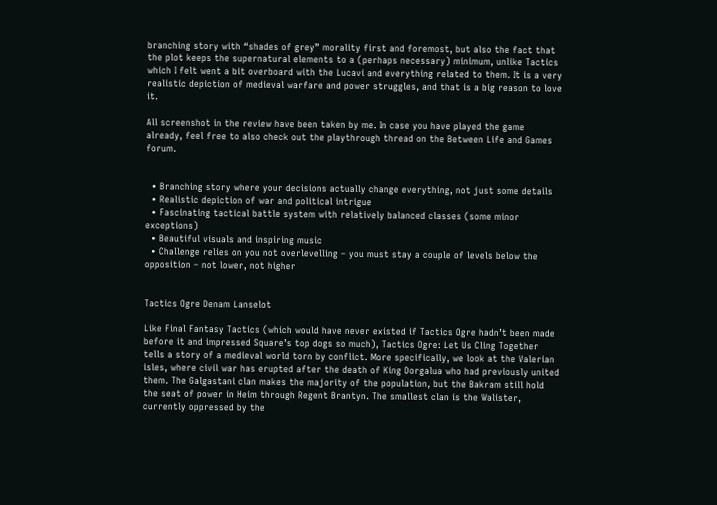branching story with “shades of grey” morality first and foremost, but also the fact that the plot keeps the supernatural elements to a (perhaps necessary) minimum, unlike Tactics which I felt went a bit overboard with the Lucavi and everything related to them. It is a very realistic depiction of medieval warfare and power struggles, and that is a big reason to love it.

All screenshot in the review have been taken by me. In case you have played the game already, feel free to also check out the playthrough thread on the Between Life and Games forum.


  • Branching story where your decisions actually change everything, not just some details
  • Realistic depiction of war and political intrigue
  • Fascinating tactical battle system with relatively balanced classes (some minor exceptions)
  • Beautiful visuals and inspiring music
  • Challenge relies on you not overlevelling – you must stay a couple of levels below the opposition – not lower, not higher


Tactics Ogre Denam Lanselot

Like Final Fantasy Tactics (which would have never existed if Tactics Ogre hadn’t been made before it and impressed Square’s top dogs so much), Tactics Ogre: Let Us Cling Together tells a story of a medieval world torn by conflict. More specifically, we look at the Valerian isles, where civil war has erupted after the death of King Dorgalua who had previously united them. The Galgastani clan makes the majority of the population, but the Bakram still hold the seat of power in Heim through Regent Brantyn. The smallest clan is the Walister, currently oppressed by the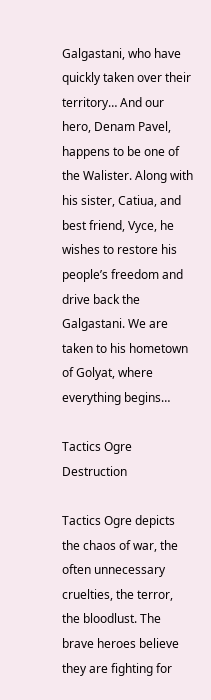Galgastani, who have quickly taken over their territory… And our hero, Denam Pavel, happens to be one of the Walister. Along with his sister, Catiua, and best friend, Vyce, he wishes to restore his people’s freedom and drive back the Galgastani. We are taken to his hometown of Golyat, where everything begins…

Tactics Ogre Destruction

Tactics Ogre depicts the chaos of war, the often unnecessary cruelties, the terror, the bloodlust. The brave heroes believe they are fighting for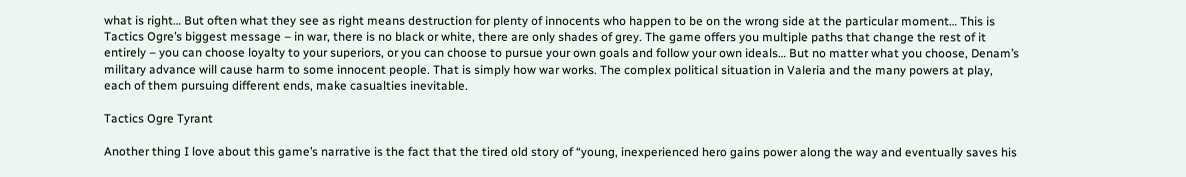what is right… But often what they see as right means destruction for plenty of innocents who happen to be on the wrong side at the particular moment… This is Tactics Ogre’s biggest message – in war, there is no black or white, there are only shades of grey. The game offers you multiple paths that change the rest of it entirely – you can choose loyalty to your superiors, or you can choose to pursue your own goals and follow your own ideals… But no matter what you choose, Denam’s military advance will cause harm to some innocent people. That is simply how war works. The complex political situation in Valeria and the many powers at play, each of them pursuing different ends, make casualties inevitable.

Tactics Ogre Tyrant

Another thing I love about this game’s narrative is the fact that the tired old story of “young, inexperienced hero gains power along the way and eventually saves his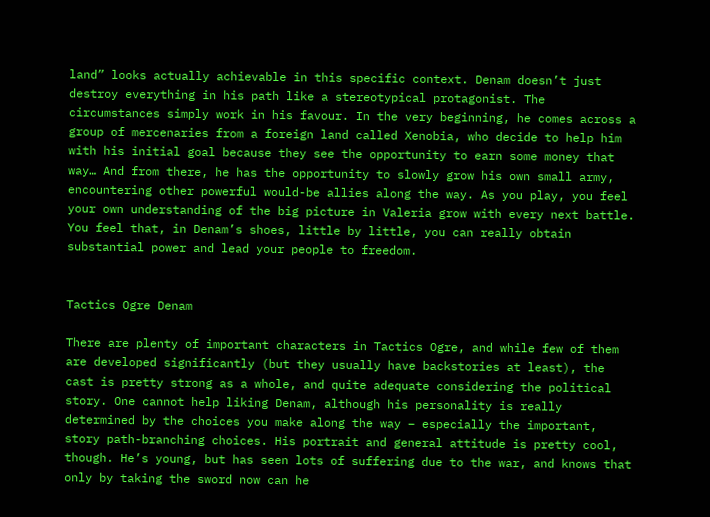land” looks actually achievable in this specific context. Denam doesn’t just destroy everything in his path like a stereotypical protagonist. The circumstances simply work in his favour. In the very beginning, he comes across a group of mercenaries from a foreign land called Xenobia, who decide to help him with his initial goal because they see the opportunity to earn some money that way… And from there, he has the opportunity to slowly grow his own small army, encountering other powerful would-be allies along the way. As you play, you feel your own understanding of the big picture in Valeria grow with every next battle. You feel that, in Denam’s shoes, little by little, you can really obtain substantial power and lead your people to freedom.


Tactics Ogre Denam

There are plenty of important characters in Tactics Ogre, and while few of them are developed significantly (but they usually have backstories at least), the cast is pretty strong as a whole, and quite adequate considering the political story. One cannot help liking Denam, although his personality is really determined by the choices you make along the way – especially the important, story path-branching choices. His portrait and general attitude is pretty cool, though. He’s young, but has seen lots of suffering due to the war, and knows that only by taking the sword now can he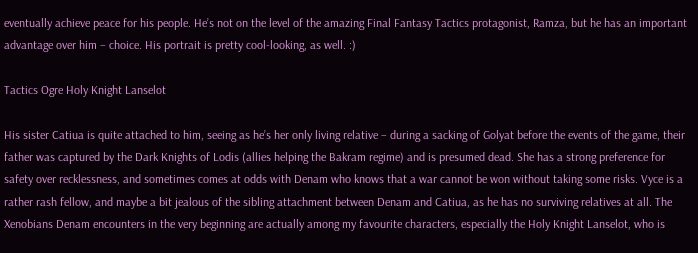eventually achieve peace for his people. He’s not on the level of the amazing Final Fantasy Tactics protagonist, Ramza, but he has an important advantage over him – choice. His portrait is pretty cool-looking, as well. :)

Tactics Ogre Holy Knight Lanselot

His sister Catiua is quite attached to him, seeing as he’s her only living relative – during a sacking of Golyat before the events of the game, their father was captured by the Dark Knights of Lodis (allies helping the Bakram regime) and is presumed dead. She has a strong preference for safety over recklessness, and sometimes comes at odds with Denam who knows that a war cannot be won without taking some risks. Vyce is a rather rash fellow, and maybe a bit jealous of the sibling attachment between Denam and Catiua, as he has no surviving relatives at all. The Xenobians Denam encounters in the very beginning are actually among my favourite characters, especially the Holy Knight Lanselot, who is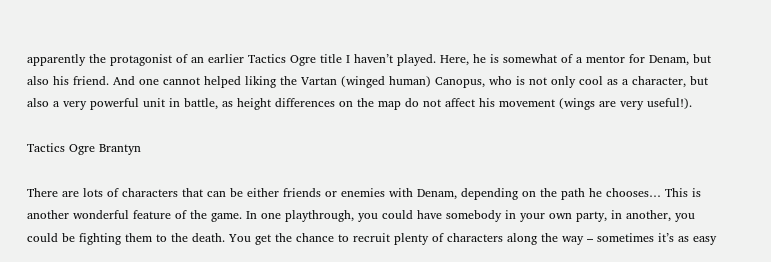apparently the protagonist of an earlier Tactics Ogre title I haven’t played. Here, he is somewhat of a mentor for Denam, but also his friend. And one cannot helped liking the Vartan (winged human) Canopus, who is not only cool as a character, but also a very powerful unit in battle, as height differences on the map do not affect his movement (wings are very useful!).

Tactics Ogre Brantyn

There are lots of characters that can be either friends or enemies with Denam, depending on the path he chooses… This is another wonderful feature of the game. In one playthrough, you could have somebody in your own party, in another, you could be fighting them to the death. You get the chance to recruit plenty of characters along the way – sometimes it’s as easy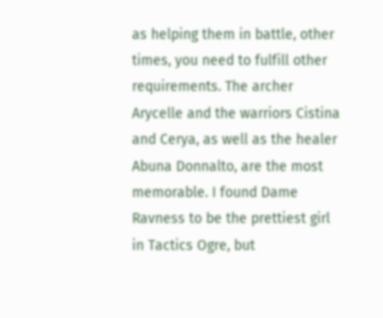as helping them in battle, other times, you need to fulfill other requirements. The archer Arycelle and the warriors Cistina and Cerya, as well as the healer Abuna Donnalto, are the most memorable. I found Dame Ravness to be the prettiest girl in Tactics Ogre, but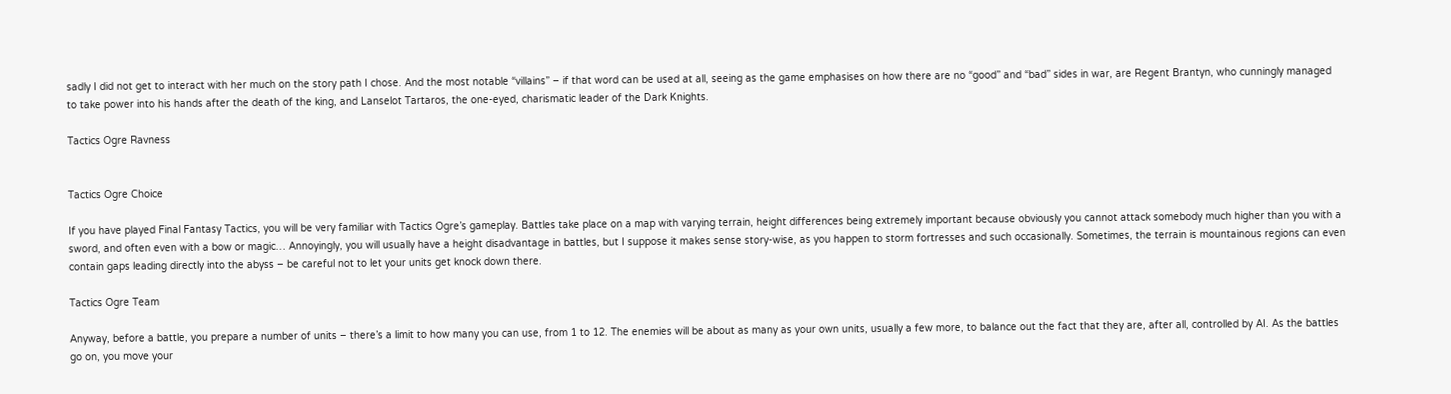sadly I did not get to interact with her much on the story path I chose. And the most notable “villains” – if that word can be used at all, seeing as the game emphasises on how there are no “good” and “bad” sides in war, are Regent Brantyn, who cunningly managed to take power into his hands after the death of the king, and Lanselot Tartaros, the one-eyed, charismatic leader of the Dark Knights.

Tactics Ogre Ravness


Tactics Ogre Choice

If you have played Final Fantasy Tactics, you will be very familiar with Tactics Ogre’s gameplay. Battles take place on a map with varying terrain, height differences being extremely important because obviously you cannot attack somebody much higher than you with a sword, and often even with a bow or magic… Annoyingly, you will usually have a height disadvantage in battles, but I suppose it makes sense story-wise, as you happen to storm fortresses and such occasionally. Sometimes, the terrain is mountainous regions can even contain gaps leading directly into the abyss – be careful not to let your units get knock down there.

Tactics Ogre Team

Anyway, before a battle, you prepare a number of units – there’s a limit to how many you can use, from 1 to 12. The enemies will be about as many as your own units, usually a few more, to balance out the fact that they are, after all, controlled by AI. As the battles go on, you move your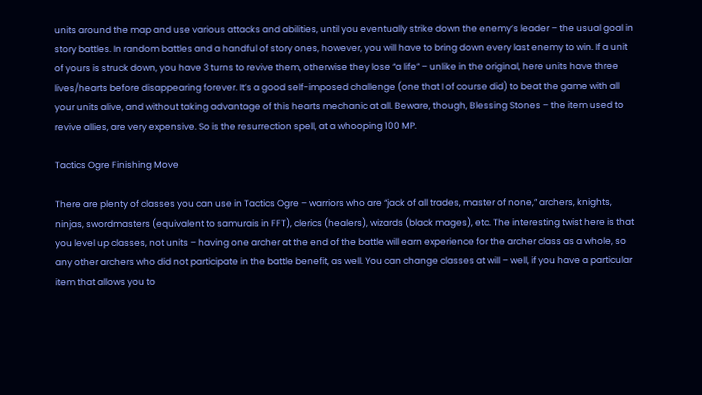units around the map and use various attacks and abilities, until you eventually strike down the enemy’s leader – the usual goal in story battles. In random battles and a handful of story ones, however, you will have to bring down every last enemy to win. If a unit of yours is struck down, you have 3 turns to revive them, otherwise they lose “a life” – unlike in the original, here units have three lives/hearts before disappearing forever. It’s a good self-imposed challenge (one that I of course did) to beat the game with all your units alive, and without taking advantage of this hearts mechanic at all. Beware, though, Blessing Stones – the item used to revive allies, are very expensive. So is the resurrection spell, at a whooping 100 MP.

Tactics Ogre Finishing Move

There are plenty of classes you can use in Tactics Ogre – warriors who are “jack of all trades, master of none,” archers, knights, ninjas, swordmasters (equivalent to samurais in FFT), clerics (healers), wizards (black mages), etc. The interesting twist here is that you level up classes, not units – having one archer at the end of the battle will earn experience for the archer class as a whole, so any other archers who did not participate in the battle benefit, as well. You can change classes at will – well, if you have a particular item that allows you to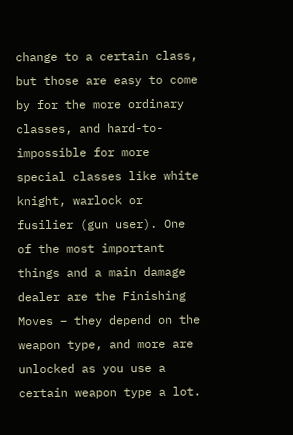change to a certain class, but those are easy to come by for the more ordinary classes, and hard-to-impossible for more special classes like white knight, warlock or fusilier (gun user). One of the most important things and a main damage dealer are the Finishing Moves – they depend on the weapon type, and more are unlocked as you use a certain weapon type a lot.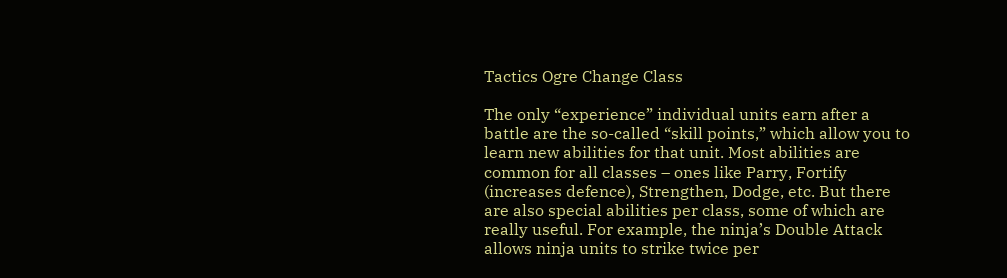Tactics Ogre Change Class

The only “experience” individual units earn after a battle are the so-called “skill points,” which allow you to learn new abilities for that unit. Most abilities are common for all classes – ones like Parry, Fortify (increases defence), Strengthen, Dodge, etc. But there are also special abilities per class, some of which are really useful. For example, the ninja’s Double Attack allows ninja units to strike twice per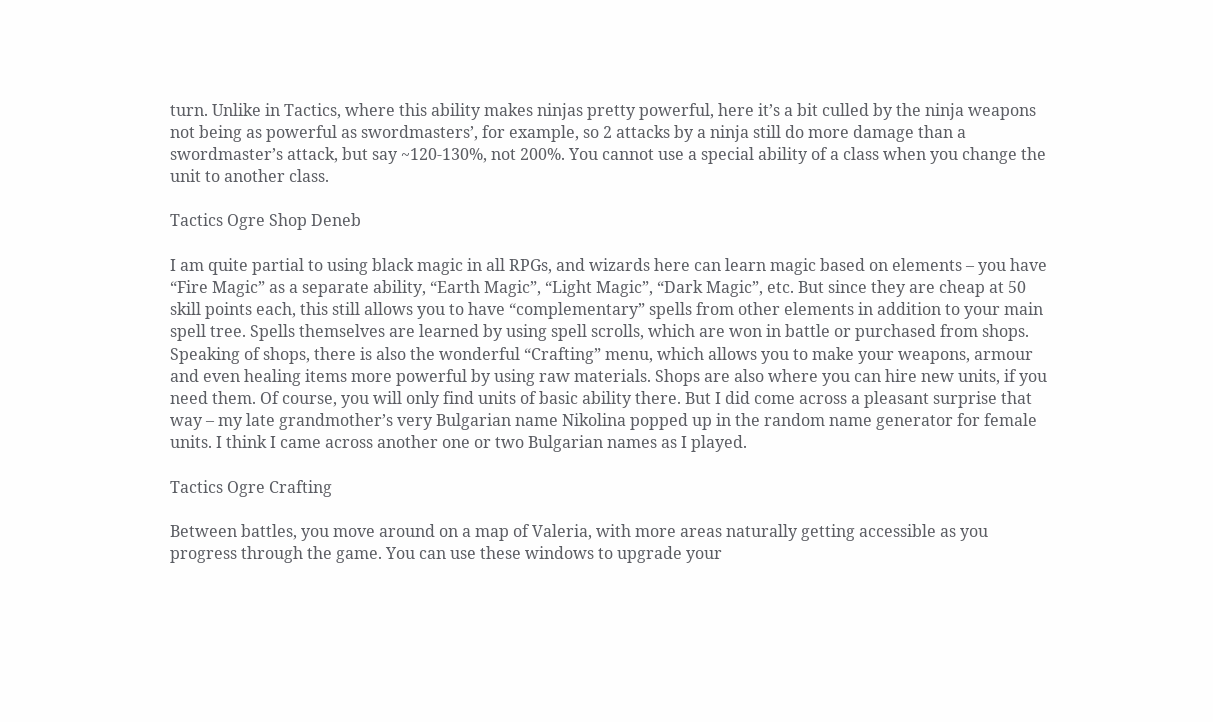turn. Unlike in Tactics, where this ability makes ninjas pretty powerful, here it’s a bit culled by the ninja weapons not being as powerful as swordmasters’, for example, so 2 attacks by a ninja still do more damage than a swordmaster’s attack, but say ~120-130%, not 200%. You cannot use a special ability of a class when you change the unit to another class.

Tactics Ogre Shop Deneb

I am quite partial to using black magic in all RPGs, and wizards here can learn magic based on elements – you have “Fire Magic” as a separate ability, “Earth Magic”, “Light Magic”, “Dark Magic”, etc. But since they are cheap at 50 skill points each, this still allows you to have “complementary” spells from other elements in addition to your main spell tree. Spells themselves are learned by using spell scrolls, which are won in battle or purchased from shops. Speaking of shops, there is also the wonderful “Crafting” menu, which allows you to make your weapons, armour and even healing items more powerful by using raw materials. Shops are also where you can hire new units, if you need them. Of course, you will only find units of basic ability there. But I did come across a pleasant surprise that way – my late grandmother’s very Bulgarian name Nikolina popped up in the random name generator for female units. I think I came across another one or two Bulgarian names as I played.

Tactics Ogre Crafting

Between battles, you move around on a map of Valeria, with more areas naturally getting accessible as you progress through the game. You can use these windows to upgrade your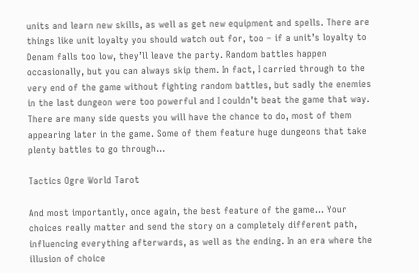units and learn new skills, as well as get new equipment and spells. There are things like unit loyalty you should watch out for, too – if a unit’s loyalty to Denam falls too low, they’ll leave the party. Random battles happen occasionally, but you can always skip them. In fact, I carried through to the very end of the game without fighting random battles, but sadly the enemies in the last dungeon were too powerful and I couldn’t beat the game that way. There are many side quests you will have the chance to do, most of them appearing later in the game. Some of them feature huge dungeons that take plenty battles to go through…

Tactics Ogre World Tarot

And most importantly, once again, the best feature of the game… Your choices really matter and send the story on a completely different path, influencing everything afterwards, as well as the ending. In an era where the illusion of choice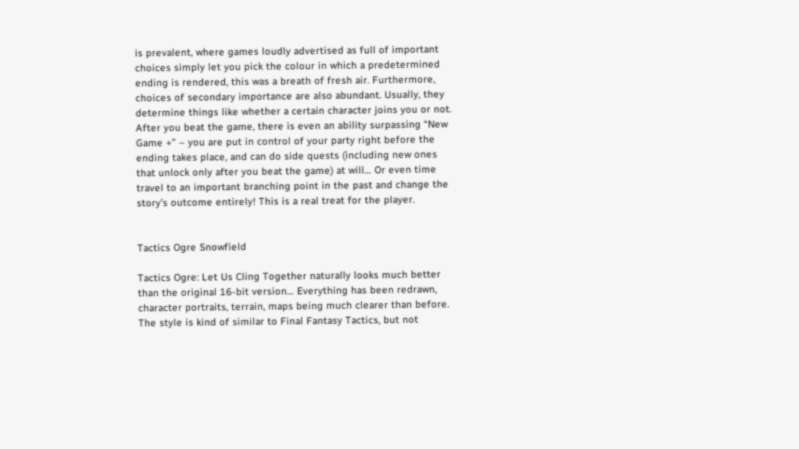is prevalent, where games loudly advertised as full of important choices simply let you pick the colour in which a predetermined ending is rendered, this was a breath of fresh air. Furthermore, choices of secondary importance are also abundant. Usually, they determine things like whether a certain character joins you or not. After you beat the game, there is even an ability surpassing “New Game +” – you are put in control of your party right before the ending takes place, and can do side quests (including new ones that unlock only after you beat the game) at will… Or even time travel to an important branching point in the past and change the story’s outcome entirely! This is a real treat for the player.


Tactics Ogre Snowfield

Tactics Ogre: Let Us Cling Together naturally looks much better than the original 16-bit version… Everything has been redrawn, character portraits, terrain, maps being much clearer than before. The style is kind of similar to Final Fantasy Tactics, but not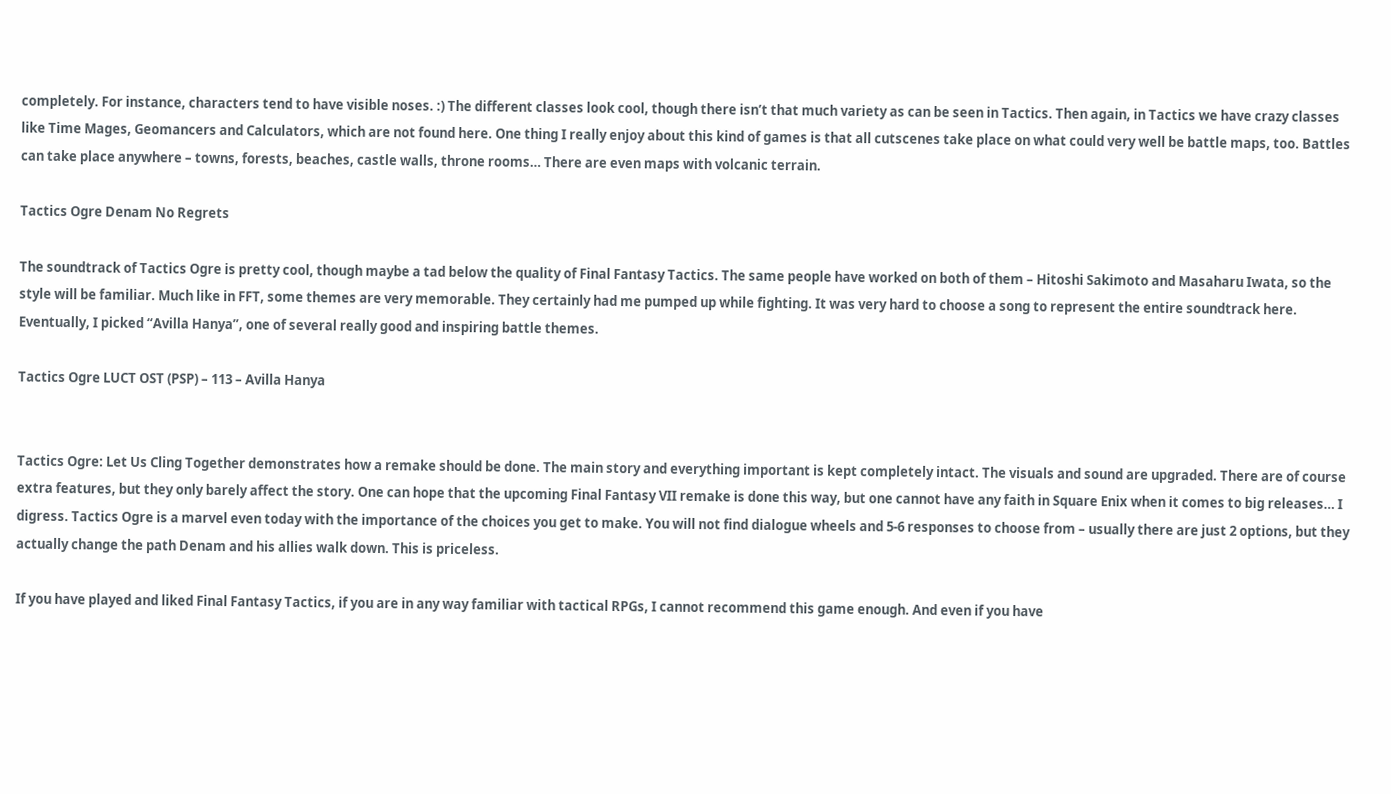completely. For instance, characters tend to have visible noses. :) The different classes look cool, though there isn’t that much variety as can be seen in Tactics. Then again, in Tactics we have crazy classes like Time Mages, Geomancers and Calculators, which are not found here. One thing I really enjoy about this kind of games is that all cutscenes take place on what could very well be battle maps, too. Battles can take place anywhere – towns, forests, beaches, castle walls, throne rooms… There are even maps with volcanic terrain.

Tactics Ogre Denam No Regrets

The soundtrack of Tactics Ogre is pretty cool, though maybe a tad below the quality of Final Fantasy Tactics. The same people have worked on both of them – Hitoshi Sakimoto and Masaharu Iwata, so the style will be familiar. Much like in FFT, some themes are very memorable. They certainly had me pumped up while fighting. It was very hard to choose a song to represent the entire soundtrack here. Eventually, I picked “Avilla Hanya”, one of several really good and inspiring battle themes.

Tactics Ogre LUCT OST (PSP) – 113 – Avilla Hanya


Tactics Ogre: Let Us Cling Together demonstrates how a remake should be done. The main story and everything important is kept completely intact. The visuals and sound are upgraded. There are of course extra features, but they only barely affect the story. One can hope that the upcoming Final Fantasy VII remake is done this way, but one cannot have any faith in Square Enix when it comes to big releases… I digress. Tactics Ogre is a marvel even today with the importance of the choices you get to make. You will not find dialogue wheels and 5-6 responses to choose from – usually there are just 2 options, but they actually change the path Denam and his allies walk down. This is priceless.

If you have played and liked Final Fantasy Tactics, if you are in any way familiar with tactical RPGs, I cannot recommend this game enough. And even if you have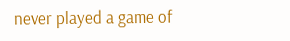never played a game of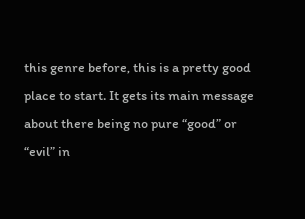this genre before, this is a pretty good place to start. It gets its main message about there being no pure “good” or “evil” in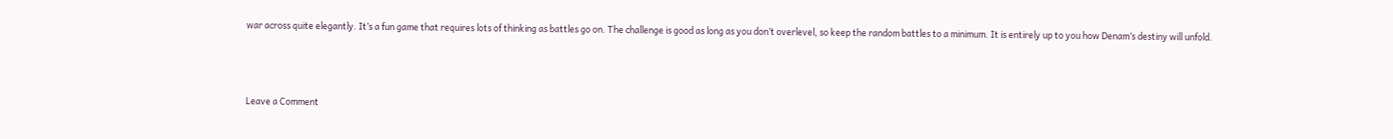war across quite elegantly. It’s a fun game that requires lots of thinking as battles go on. The challenge is good as long as you don’t overlevel, so keep the random battles to a minimum. It is entirely up to you how Denam’s destiny will unfold.



Leave a Comment